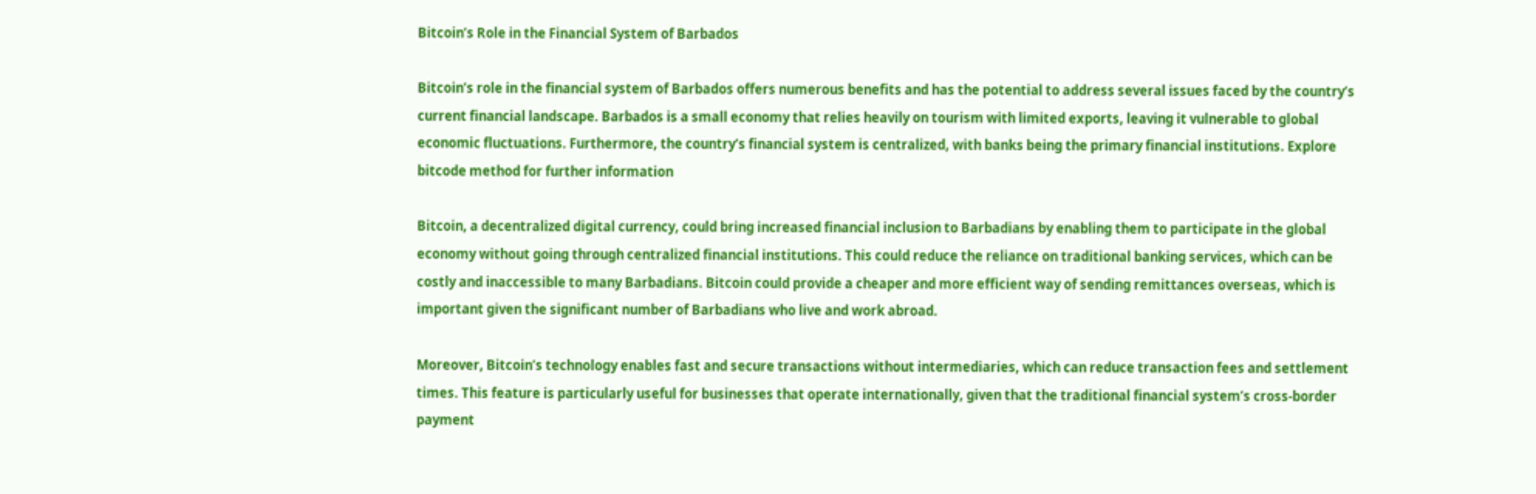Bitcoin’s Role in the Financial System of Barbados

Bitcoin’s role in the financial system of Barbados offers numerous benefits and has the potential to address several issues faced by the country’s current financial landscape. Barbados is a small economy that relies heavily on tourism with limited exports, leaving it vulnerable to global economic fluctuations. Furthermore, the country’s financial system is centralized, with banks being the primary financial institutions. Explore bitcode method for further information

Bitcoin, a decentralized digital currency, could bring increased financial inclusion to Barbadians by enabling them to participate in the global economy without going through centralized financial institutions. This could reduce the reliance on traditional banking services, which can be costly and inaccessible to many Barbadians. Bitcoin could provide a cheaper and more efficient way of sending remittances overseas, which is important given the significant number of Barbadians who live and work abroad.

Moreover, Bitcoin’s technology enables fast and secure transactions without intermediaries, which can reduce transaction fees and settlement times. This feature is particularly useful for businesses that operate internationally, given that the traditional financial system’s cross-border payment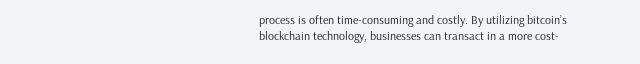process is often time-consuming and costly. By utilizing bitcoin’s blockchain technology, businesses can transact in a more cost-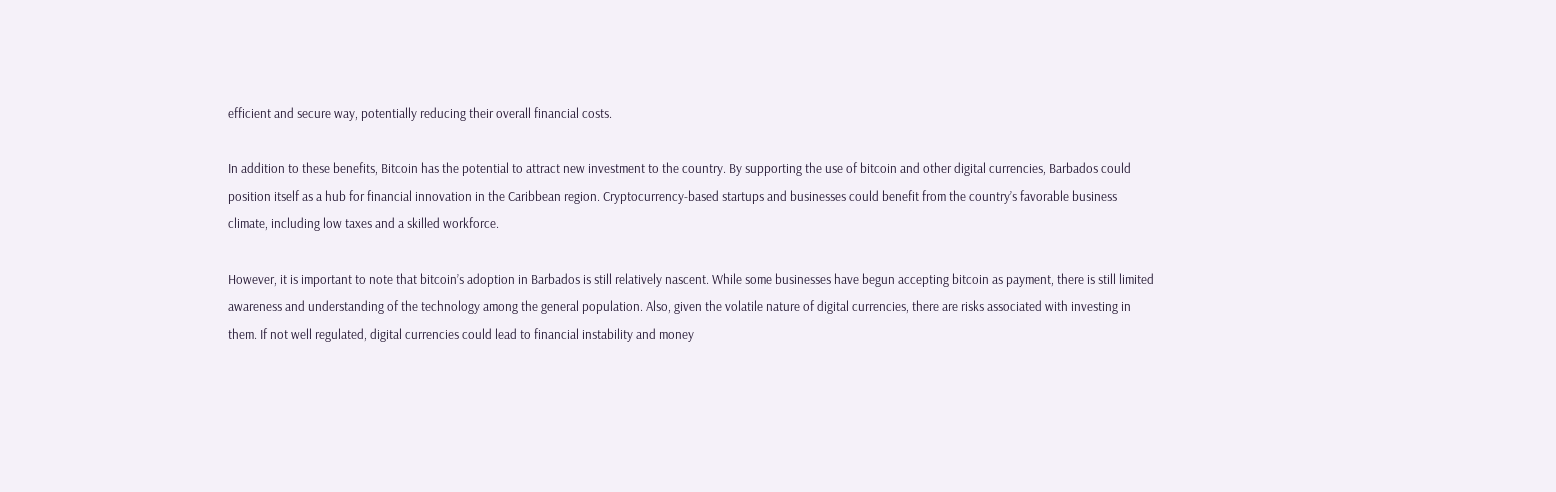efficient and secure way, potentially reducing their overall financial costs.

In addition to these benefits, Bitcoin has the potential to attract new investment to the country. By supporting the use of bitcoin and other digital currencies, Barbados could position itself as a hub for financial innovation in the Caribbean region. Cryptocurrency-based startups and businesses could benefit from the country’s favorable business climate, including low taxes and a skilled workforce.

However, it is important to note that bitcoin’s adoption in Barbados is still relatively nascent. While some businesses have begun accepting bitcoin as payment, there is still limited awareness and understanding of the technology among the general population. Also, given the volatile nature of digital currencies, there are risks associated with investing in them. If not well regulated, digital currencies could lead to financial instability and money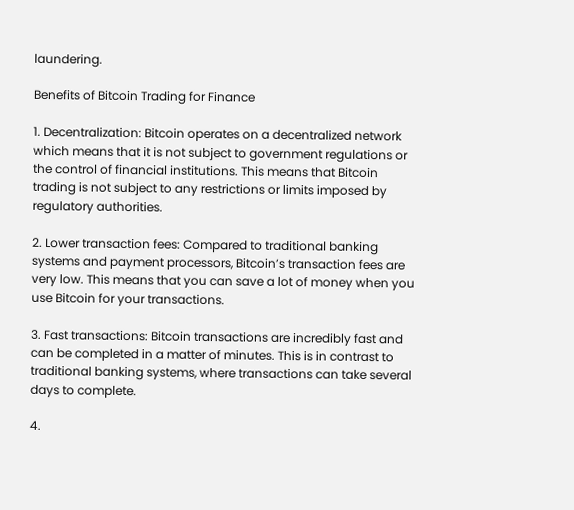laundering.

Benefits of Bitcoin Trading for Finance

1. Decentralization: Bitcoin operates on a decentralized network which means that it is not subject to government regulations or the control of financial institutions. This means that Bitcoin trading is not subject to any restrictions or limits imposed by regulatory authorities.

2. Lower transaction fees: Compared to traditional banking systems and payment processors, Bitcoin’s transaction fees are very low. This means that you can save a lot of money when you use Bitcoin for your transactions.

3. Fast transactions: Bitcoin transactions are incredibly fast and can be completed in a matter of minutes. This is in contrast to traditional banking systems, where transactions can take several days to complete.

4.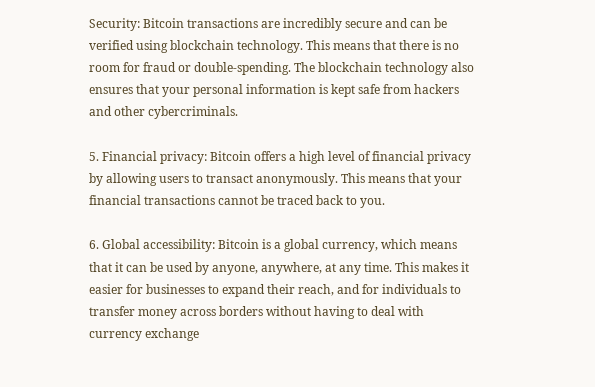Security: Bitcoin transactions are incredibly secure and can be verified using blockchain technology. This means that there is no room for fraud or double-spending. The blockchain technology also ensures that your personal information is kept safe from hackers and other cybercriminals.

5. Financial privacy: Bitcoin offers a high level of financial privacy by allowing users to transact anonymously. This means that your financial transactions cannot be traced back to you.

6. Global accessibility: Bitcoin is a global currency, which means that it can be used by anyone, anywhere, at any time. This makes it easier for businesses to expand their reach, and for individuals to transfer money across borders without having to deal with currency exchange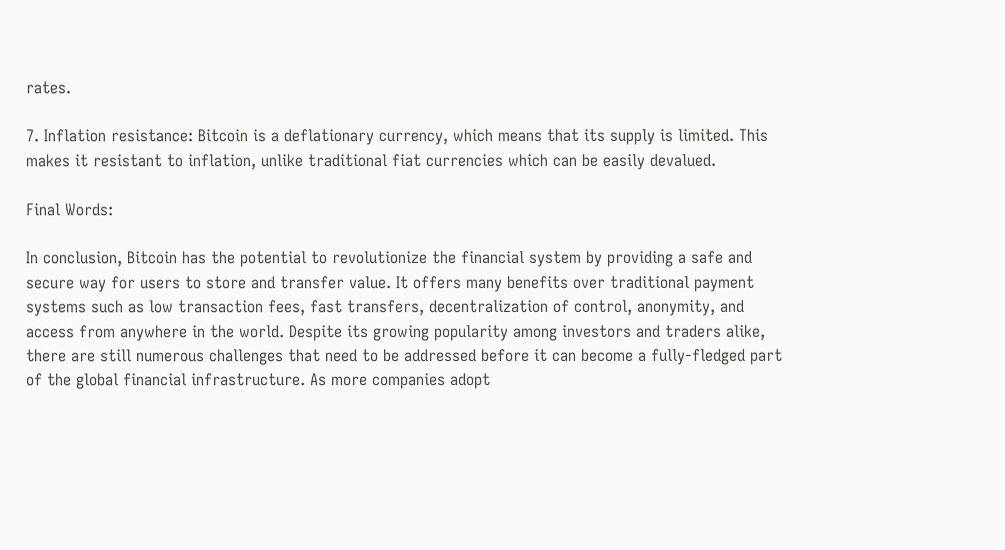rates.

7. Inflation resistance: Bitcoin is a deflationary currency, which means that its supply is limited. This makes it resistant to inflation, unlike traditional fiat currencies which can be easily devalued.

Final Words:

In conclusion, Bitcoin has the potential to revolutionize the financial system by providing a safe and secure way for users to store and transfer value. It offers many benefits over traditional payment systems such as low transaction fees, fast transfers, decentralization of control, anonymity, and access from anywhere in the world. Despite its growing popularity among investors and traders alike, there are still numerous challenges that need to be addressed before it can become a fully-fledged part of the global financial infrastructure. As more companies adopt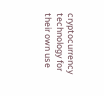cryptocurrency technology for their own use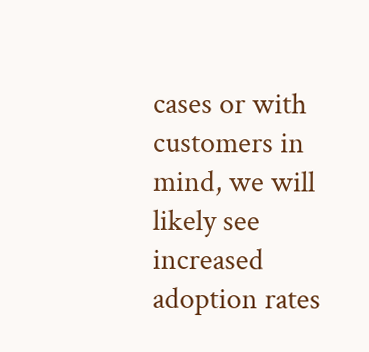cases or with customers in mind, we will likely see increased adoption rates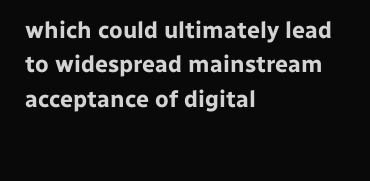which could ultimately lead to widespread mainstream acceptance of digital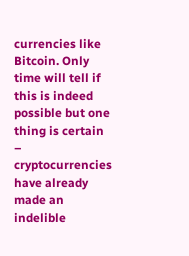currencies like Bitcoin. Only time will tell if this is indeed possible but one thing is certain – cryptocurrencies have already made an indelible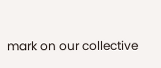mark on our collective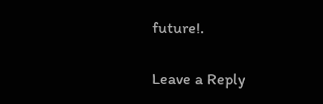future!.

Leave a Reply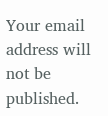Your email address will not be published.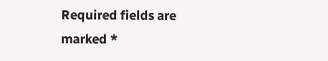Required fields are marked *